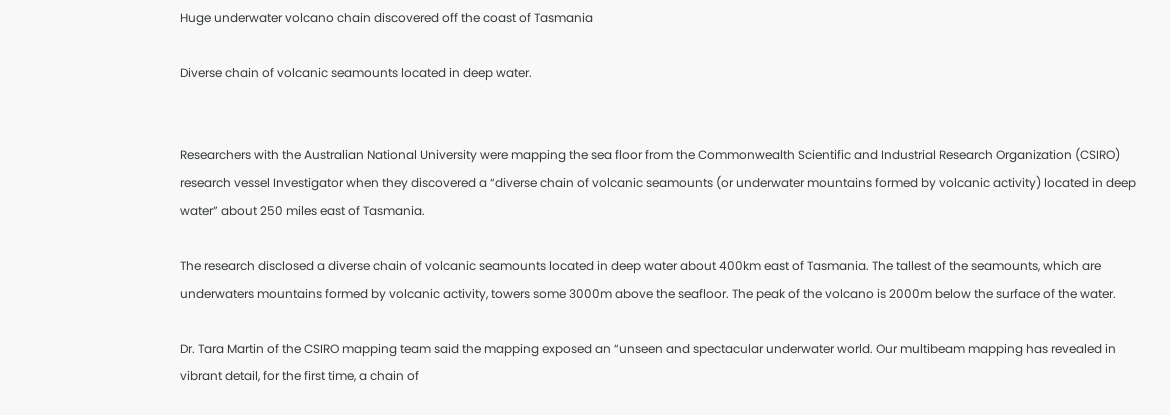Huge underwater volcano chain discovered off the coast of Tasmania

Diverse chain of volcanic seamounts located in deep water.


Researchers with the Australian National University were mapping the sea floor from the Commonwealth Scientific and Industrial Research Organization (CSIRO) research vessel Investigator when they discovered a “diverse chain of volcanic seamounts (or underwater mountains formed by volcanic activity) located in deep water” about 250 miles east of Tasmania.

The research disclosed a diverse chain of volcanic seamounts located in deep water about 400km east of Tasmania. The tallest of the seamounts, which are underwaters mountains formed by volcanic activity, towers some 3000m above the seafloor. The peak of the volcano is 2000m below the surface of the water.

Dr. Tara Martin of the CSIRO mapping team said the mapping exposed an “unseen and spectacular underwater world. Our multibeam mapping has revealed in vibrant detail, for the first time, a chain of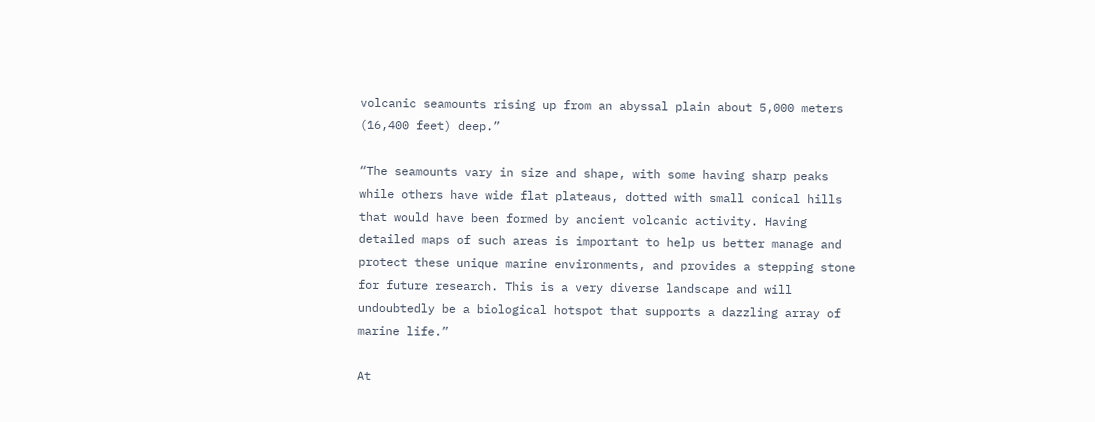volcanic seamounts rising up from an abyssal plain about 5,000 meters (16,400 feet) deep.”

“The seamounts vary in size and shape, with some having sharp peaks while others have wide flat plateaus, dotted with small conical hills that would have been formed by ancient volcanic activity. Having detailed maps of such areas is important to help us better manage and protect these unique marine environments, and provides a stepping stone for future research. This is a very diverse landscape and will undoubtedly be a biological hotspot that supports a dazzling array of marine life.”

At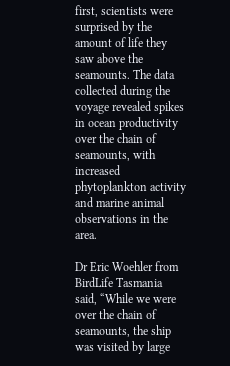first, scientists were surprised by the amount of life they saw above the seamounts. The data collected during the voyage revealed spikes in ocean productivity over the chain of seamounts, with increased phytoplankton activity and marine animal observations in the area.

Dr Eric Woehler from BirdLife Tasmania said, “While we were over the chain of seamounts, the ship was visited by large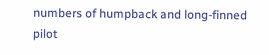numbers of humpback and long-finned pilot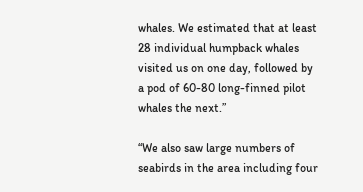whales. We estimated that at least 28 individual humpback whales visited us on one day, followed by a pod of 60-80 long-finned pilot whales the next.”

“We also saw large numbers of seabirds in the area including four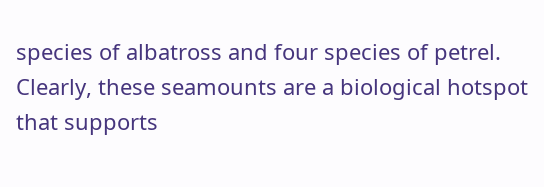species of albatross and four species of petrel. Clearly, these seamounts are a biological hotspot that supports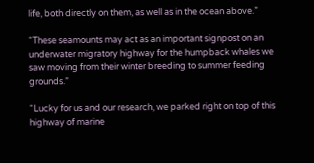life, both directly on them, as well as in the ocean above.”

“These seamounts may act as an important signpost on an underwater migratory highway for the humpback whales we saw moving from their winter breeding to summer feeding grounds.”

“Lucky for us and our research, we parked right on top of this highway of marine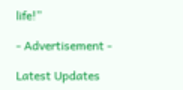life!”

- Advertisement -

Latest Updates